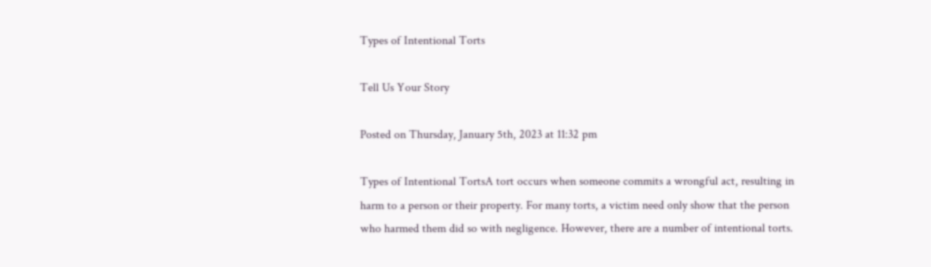Types of Intentional Torts

Tell Us Your Story

Posted on Thursday, January 5th, 2023 at 11:32 pm

Types of Intentional TortsA tort occurs when someone commits a wrongful act, resulting in harm to a person or their property. For many torts, a victim need only show that the person who harmed them did so with negligence. However, there are a number of intentional torts.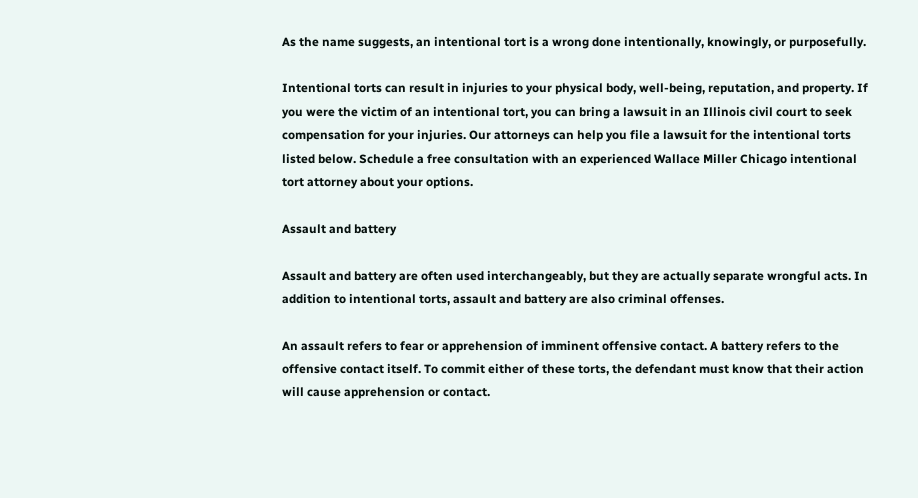As the name suggests, an intentional tort is a wrong done intentionally, knowingly, or purposefully.

Intentional torts can result in injuries to your physical body, well-being, reputation, and property. If you were the victim of an intentional tort, you can bring a lawsuit in an Illinois civil court to seek compensation for your injuries. Our attorneys can help you file a lawsuit for the intentional torts listed below. Schedule a free consultation with an experienced Wallace Miller Chicago intentional tort attorney about your options.

Assault and battery

Assault and battery are often used interchangeably, but they are actually separate wrongful acts. In addition to intentional torts, assault and battery are also criminal offenses.

An assault refers to fear or apprehension of imminent offensive contact. A battery refers to the offensive contact itself. To commit either of these torts, the defendant must know that their action will cause apprehension or contact.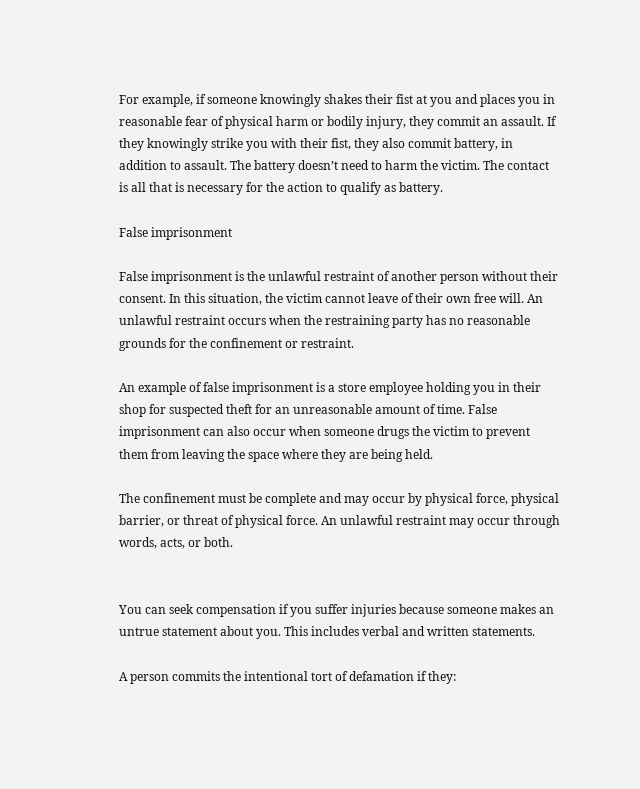For example, if someone knowingly shakes their fist at you and places you in reasonable fear of physical harm or bodily injury, they commit an assault. If they knowingly strike you with their fist, they also commit battery, in addition to assault. The battery doesn’t need to harm the victim. The contact is all that is necessary for the action to qualify as battery.

False imprisonment

False imprisonment is the unlawful restraint of another person without their consent. In this situation, the victim cannot leave of their own free will. An unlawful restraint occurs when the restraining party has no reasonable grounds for the confinement or restraint.

An example of false imprisonment is a store employee holding you in their shop for suspected theft for an unreasonable amount of time. False imprisonment can also occur when someone drugs the victim to prevent them from leaving the space where they are being held.

The confinement must be complete and may occur by physical force, physical barrier, or threat of physical force. An unlawful restraint may occur through words, acts, or both.


You can seek compensation if you suffer injuries because someone makes an untrue statement about you. This includes verbal and written statements.

A person commits the intentional tort of defamation if they: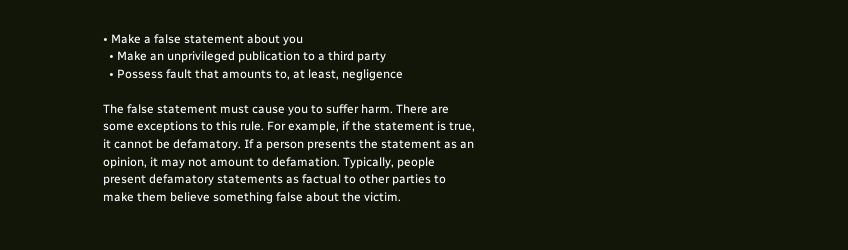• Make a false statement about you
  • Make an unprivileged publication to a third party
  • Possess fault that amounts to, at least, negligence

The false statement must cause you to suffer harm. There are some exceptions to this rule. For example, if the statement is true, it cannot be defamatory. If a person presents the statement as an opinion, it may not amount to defamation. Typically, people present defamatory statements as factual to other parties to make them believe something false about the victim.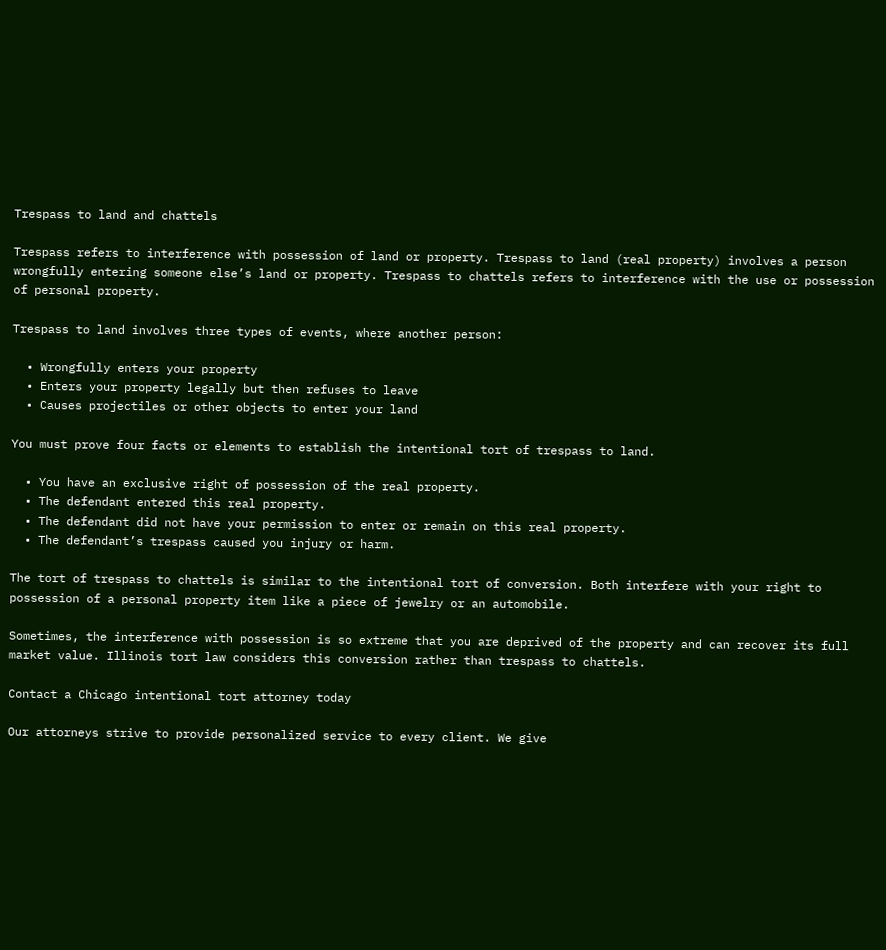Trespass to land and chattels

Trespass refers to interference with possession of land or property. Trespass to land (real property) involves a person wrongfully entering someone else’s land or property. Trespass to chattels refers to interference with the use or possession of personal property.

Trespass to land involves three types of events, where another person:

  • Wrongfully enters your property
  • Enters your property legally but then refuses to leave
  • Causes projectiles or other objects to enter your land

You must prove four facts or elements to establish the intentional tort of trespass to land.

  • You have an exclusive right of possession of the real property.
  • The defendant entered this real property.
  • The defendant did not have your permission to enter or remain on this real property.
  • The defendant’s trespass caused you injury or harm.

The tort of trespass to chattels is similar to the intentional tort of conversion. Both interfere with your right to possession of a personal property item like a piece of jewelry or an automobile.

Sometimes, the interference with possession is so extreme that you are deprived of the property and can recover its full market value. Illinois tort law considers this conversion rather than trespass to chattels.

Contact a Chicago intentional tort attorney today

Our attorneys strive to provide personalized service to every client. We give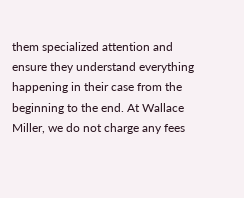them specialized attention and ensure they understand everything happening in their case from the beginning to the end. At Wallace Miller, we do not charge any fees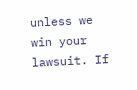unless we win your lawsuit. If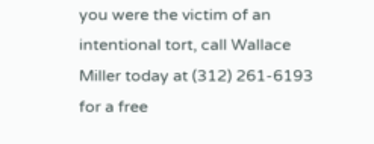you were the victim of an intentional tort, call Wallace Miller today at (312) 261-6193 for a free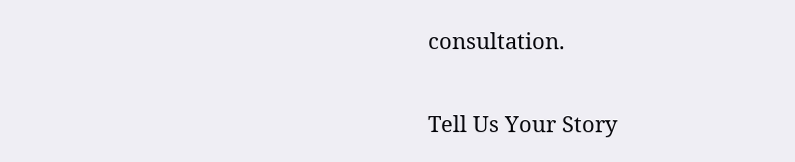consultation.

Tell Us Your Story